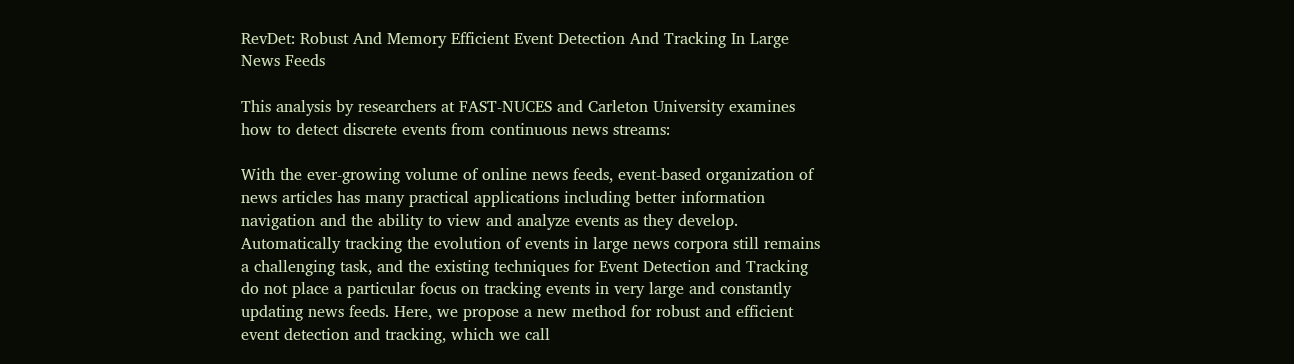RevDet: Robust And Memory Efficient Event Detection And Tracking In Large News Feeds

This analysis by researchers at FAST-NUCES and Carleton University examines how to detect discrete events from continuous news streams:

With the ever-growing volume of online news feeds, event-based organization of news articles has many practical applications including better information navigation and the ability to view and analyze events as they develop. Automatically tracking the evolution of events in large news corpora still remains a challenging task, and the existing techniques for Event Detection and Tracking do not place a particular focus on tracking events in very large and constantly updating news feeds. Here, we propose a new method for robust and efficient event detection and tracking, which we call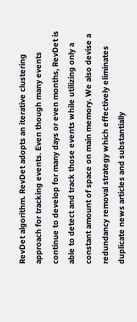RevDet algorithm. RevDet adopts an iterative clustering approach for tracking events. Even though many events continue to develop for many days or even months, RevDet is able to detect and track those events while utilizing only a constant amount of space on main memory. We also devise a redundancy removal strategy which effectively eliminates duplicate news articles and substantially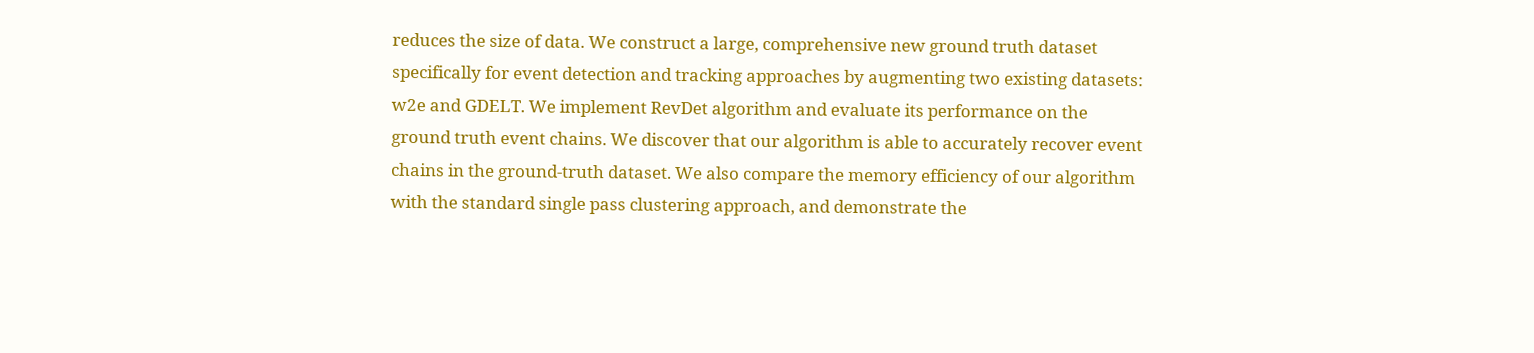reduces the size of data. We construct a large, comprehensive new ground truth dataset specifically for event detection and tracking approaches by augmenting two existing datasets: w2e and GDELT. We implement RevDet algorithm and evaluate its performance on the ground truth event chains. We discover that our algorithm is able to accurately recover event chains in the ground-truth dataset. We also compare the memory efficiency of our algorithm with the standard single pass clustering approach, and demonstrate the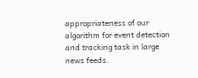appropriateness of our algorithm for event detection and tracking task in large news feeds.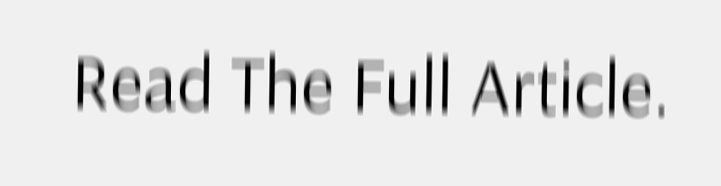Read The Full Article.